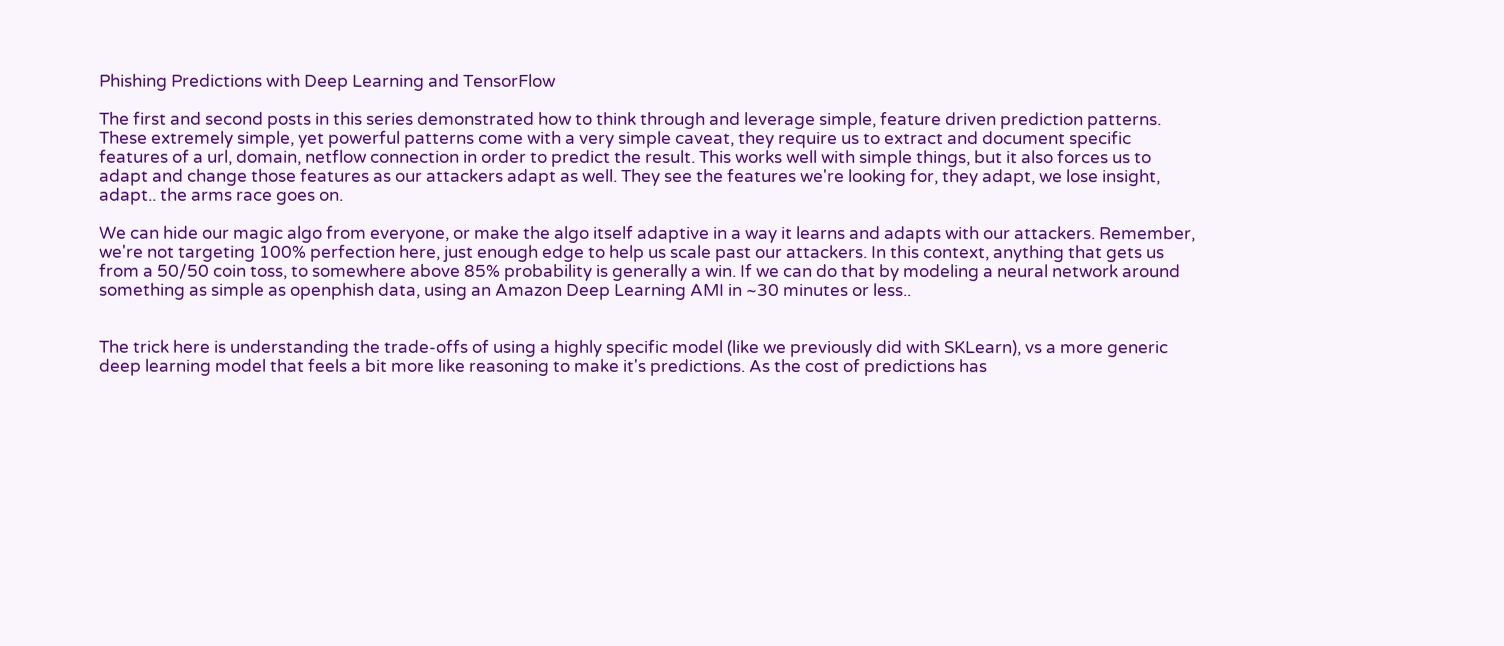Phishing Predictions with Deep Learning and TensorFlow

The first and second posts in this series demonstrated how to think through and leverage simple, feature driven prediction patterns. These extremely simple, yet powerful patterns come with a very simple caveat, they require us to extract and document specific features of a url, domain, netflow connection in order to predict the result. This works well with simple things, but it also forces us to adapt and change those features as our attackers adapt as well. They see the features we're looking for, they adapt, we lose insight, adapt.. the arms race goes on.

We can hide our magic algo from everyone, or make the algo itself adaptive in a way it learns and adapts with our attackers. Remember, we're not targeting 100% perfection here, just enough edge to help us scale past our attackers. In this context, anything that gets us from a 50/50 coin toss, to somewhere above 85% probability is generally a win. If we can do that by modeling a neural network around something as simple as openphish data, using an Amazon Deep Learning AMI in ~30 minutes or less..


The trick here is understanding the trade-offs of using a highly specific model (like we previously did with SKLearn), vs a more generic deep learning model that feels a bit more like reasoning to make it's predictions. As the cost of predictions has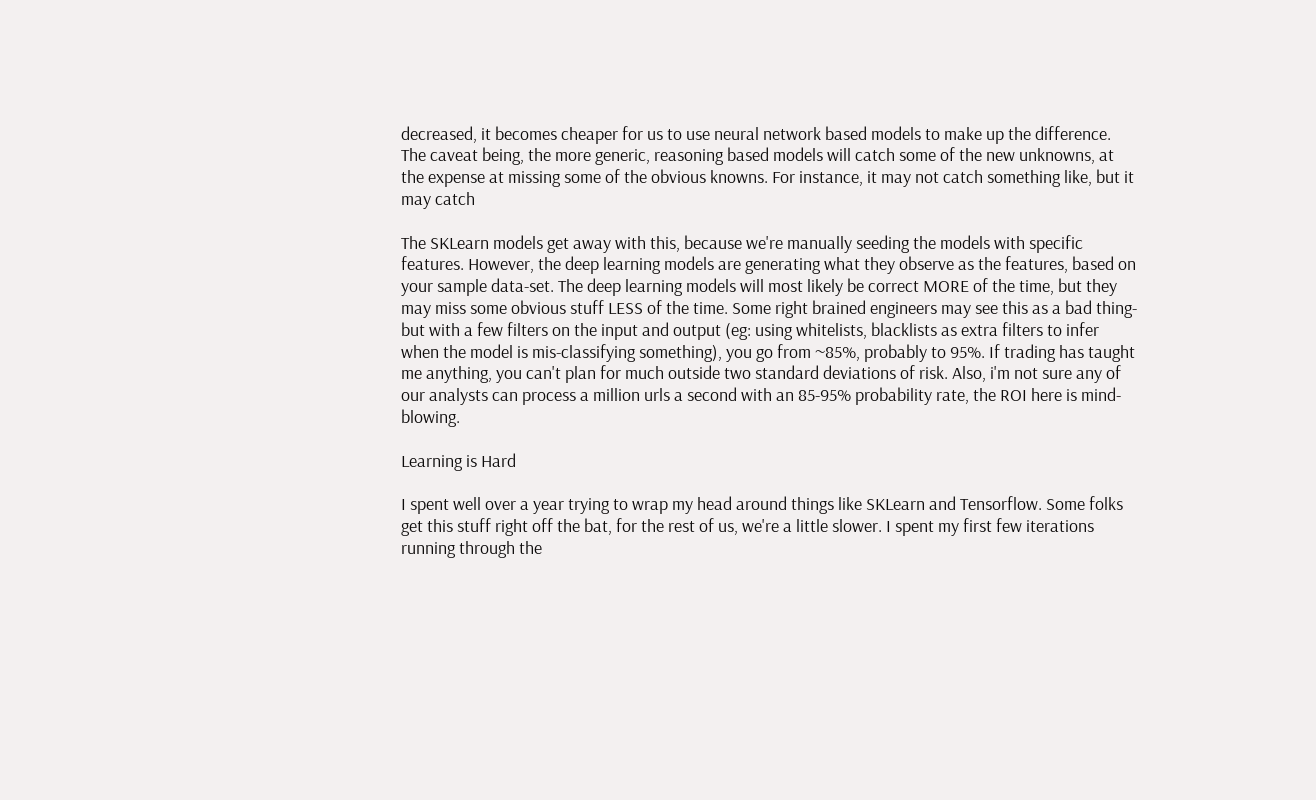decreased, it becomes cheaper for us to use neural network based models to make up the difference. The caveat being, the more generic, reasoning based models will catch some of the new unknowns, at the expense at missing some of the obvious knowns. For instance, it may not catch something like, but it may catch

The SKLearn models get away with this, because we're manually seeding the models with specific features. However, the deep learning models are generating what they observe as the features, based on your sample data-set. The deep learning models will most likely be correct MORE of the time, but they may miss some obvious stuff LESS of the time. Some right brained engineers may see this as a bad thing- but with a few filters on the input and output (eg: using whitelists, blacklists as extra filters to infer when the model is mis-classifying something), you go from ~85%, probably to 95%. If trading has taught me anything, you can't plan for much outside two standard deviations of risk. Also, i'm not sure any of our analysts can process a million urls a second with an 85-95% probability rate, the ROI here is mind-blowing.

Learning is Hard

I spent well over a year trying to wrap my head around things like SKLearn and Tensorflow. Some folks get this stuff right off the bat, for the rest of us, we're a little slower. I spent my first few iterations running through the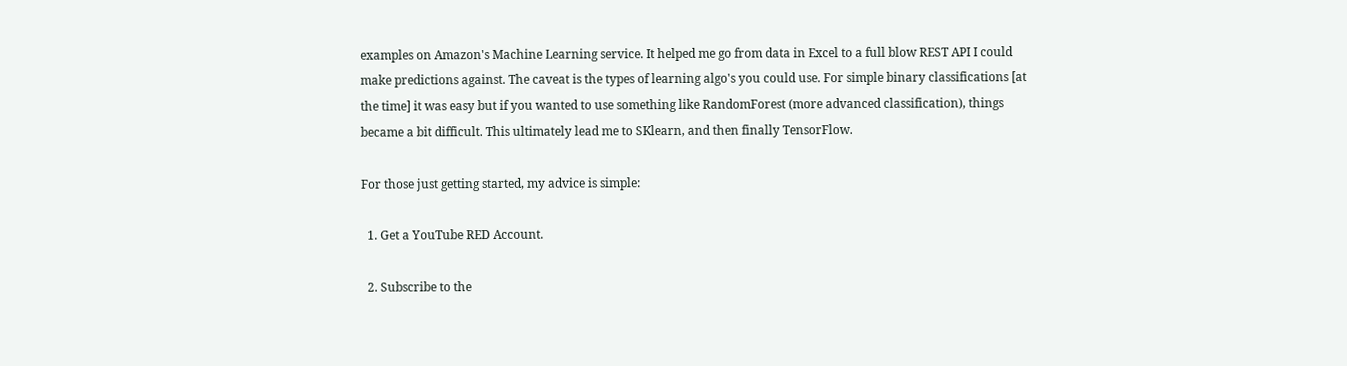examples on Amazon's Machine Learning service. It helped me go from data in Excel to a full blow REST API I could make predictions against. The caveat is the types of learning algo's you could use. For simple binary classifications [at the time] it was easy but if you wanted to use something like RandomForest (more advanced classification), things became a bit difficult. This ultimately lead me to SKlearn, and then finally TensorFlow.

For those just getting started, my advice is simple:

  1. Get a YouTube RED Account.

  2. Subscribe to the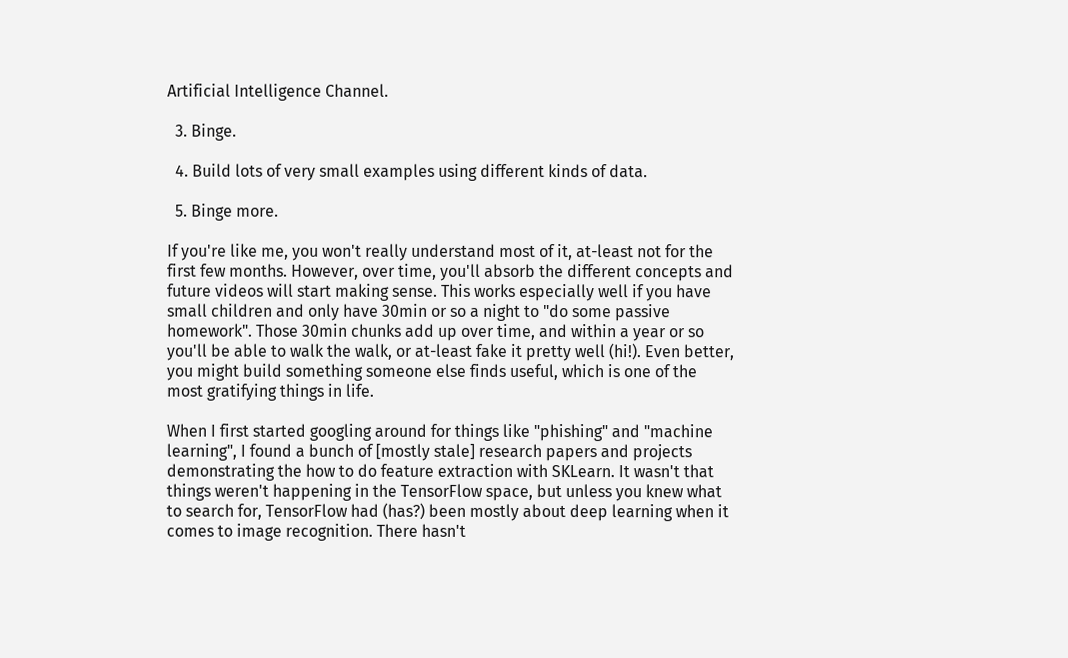Artificial Intelligence Channel.

  3. Binge.

  4. Build lots of very small examples using different kinds of data.

  5. Binge more.

If you're like me, you won't really understand most of it, at-least not for the first few months. However, over time, you'll absorb the different concepts and future videos will start making sense. This works especially well if you have small children and only have 30min or so a night to "do some passive homework". Those 30min chunks add up over time, and within a year or so you'll be able to walk the walk, or at-least fake it pretty well (hi!). Even better, you might build something someone else finds useful, which is one of the most gratifying things in life.

When I first started googling around for things like "phishing" and "machine learning", I found a bunch of [mostly stale] research papers and projects demonstrating the how to do feature extraction with SKLearn. It wasn't that things weren't happening in the TensorFlow space, but unless you knew what to search for, TensorFlow had (has?) been mostly about deep learning when it comes to image recognition. There hasn't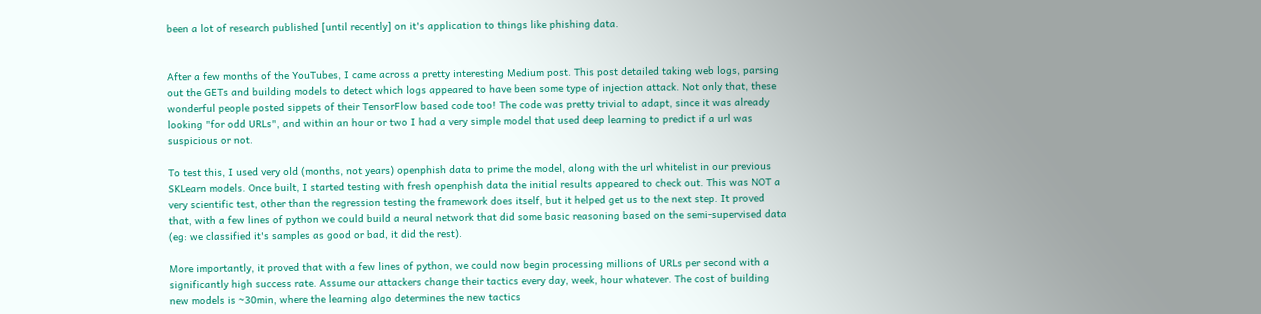been a lot of research published [until recently] on it's application to things like phishing data.


After a few months of the YouTubes, I came across a pretty interesting Medium post. This post detailed taking web logs, parsing out the GETs and building models to detect which logs appeared to have been some type of injection attack. Not only that, these wonderful people posted sippets of their TensorFlow based code too! The code was pretty trivial to adapt, since it was already looking "for odd URLs", and within an hour or two I had a very simple model that used deep learning to predict if a url was suspicious or not.

To test this, I used very old (months, not years) openphish data to prime the model, along with the url whitelist in our previous SKLearn models. Once built, I started testing with fresh openphish data the initial results appeared to check out. This was NOT a very scientific test, other than the regression testing the framework does itself, but it helped get us to the next step. It proved that, with a few lines of python we could build a neural network that did some basic reasoning based on the semi-supervised data (eg: we classified it's samples as good or bad, it did the rest).

More importantly, it proved that with a few lines of python, we could now begin processing millions of URLs per second with a significantly high success rate. Assume our attackers change their tactics every day, week, hour whatever. The cost of building new models is ~30min, where the learning algo determines the new tactics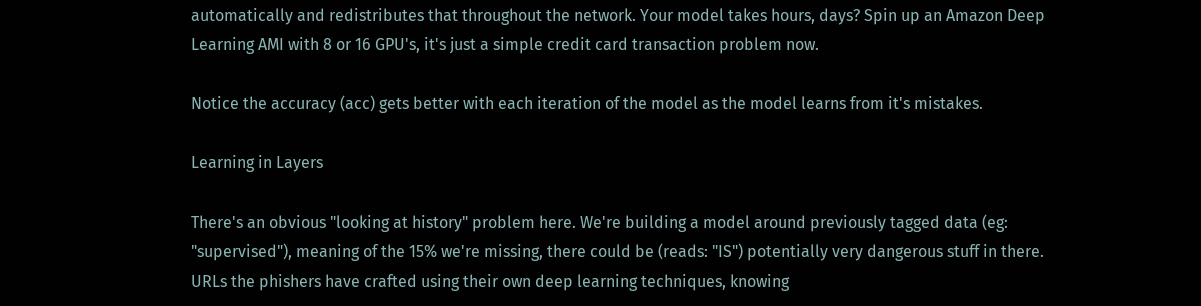automatically and redistributes that throughout the network. Your model takes hours, days? Spin up an Amazon Deep Learning AMI with 8 or 16 GPU's, it's just a simple credit card transaction problem now.

Notice the accuracy (acc) gets better with each iteration of the model as the model learns from it's mistakes.

Learning in Layers

There's an obvious "looking at history" problem here. We're building a model around previously tagged data (eg: "supervised"), meaning of the 15% we're missing, there could be (reads: "IS") potentially very dangerous stuff in there. URLs the phishers have crafted using their own deep learning techniques, knowing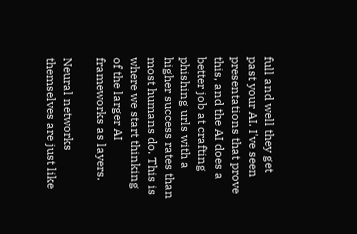full and well they get past your AI. I've seen presentations that prove this, and the AI does a better job at crafting phishing urls with a higher success rates than most humans do. This is where we start thinking of the larger AI frameworks as layers.

Neural networks themselves are just like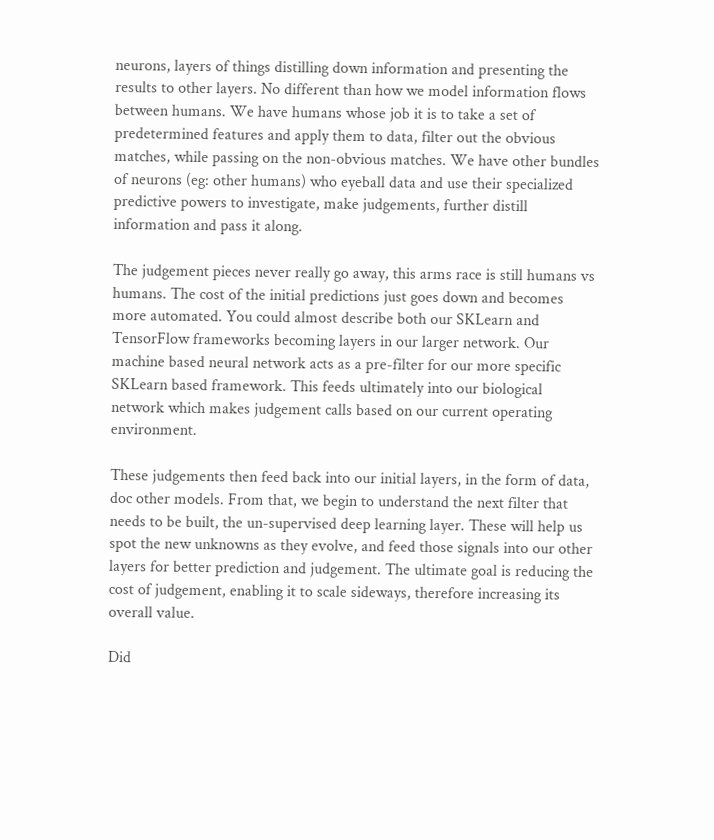neurons, layers of things distilling down information and presenting the results to other layers. No different than how we model information flows between humans. We have humans whose job it is to take a set of predetermined features and apply them to data, filter out the obvious matches, while passing on the non-obvious matches. We have other bundles of neurons (eg: other humans) who eyeball data and use their specialized predictive powers to investigate, make judgements, further distill information and pass it along.

The judgement pieces never really go away, this arms race is still humans vs humans. The cost of the initial predictions just goes down and becomes more automated. You could almost describe both our SKLearn and TensorFlow frameworks becoming layers in our larger network. Our machine based neural network acts as a pre-filter for our more specific SKLearn based framework. This feeds ultimately into our biological network which makes judgement calls based on our current operating environment.

These judgements then feed back into our initial layers, in the form of data, doc other models. From that, we begin to understand the next filter that needs to be built, the un-supervised deep learning layer. These will help us spot the new unknowns as they evolve, and feed those signals into our other layers for better prediction and judgement. The ultimate goal is reducing the cost of judgement, enabling it to scale sideways, therefore increasing its overall value.

Did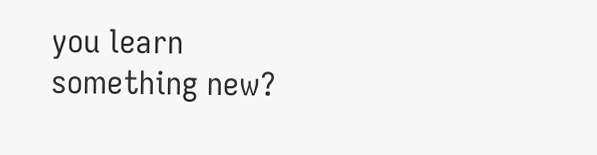you learn something new?